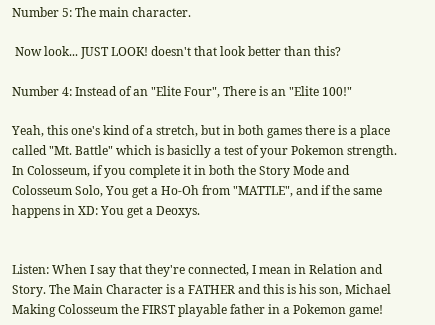Number 5: The main character.

 Now look... JUST LOOK! doesn't that look better than this?

Number 4: Instead of an "Elite Four", There is an "Elite 100!"

Yeah, this one's kind of a stretch, but in both games there is a place called "Mt. Battle" which is basiclly a test of your Pokemon strength. In Colosseum, if you complete it in both the Story Mode and Colosseum Solo, You get a Ho-Oh from "MATTLE", and if the same happens in XD: You get a Deoxys.


Listen: When I say that they're connected, I mean in Relation and Story. The Main Character is a FATHER and this is his son, Michael Making Colosseum the FIRST playable father in a Pokemon game!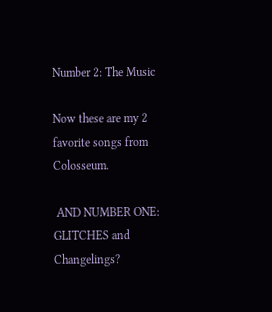Number 2: The Music

Now these are my 2 favorite songs from Colosseum.

 AND NUMBER ONE: GLITCHES and Changelings?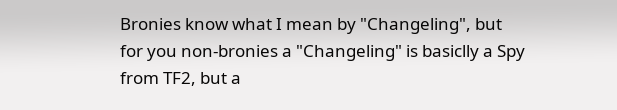Bronies know what I mean by "Changeling", but for you non-bronies a "Changeling" is basiclly a Spy from TF2, but a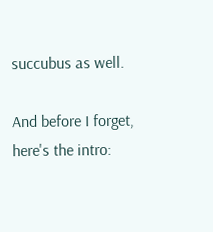succubus as well.

And before I forget, here's the intro: